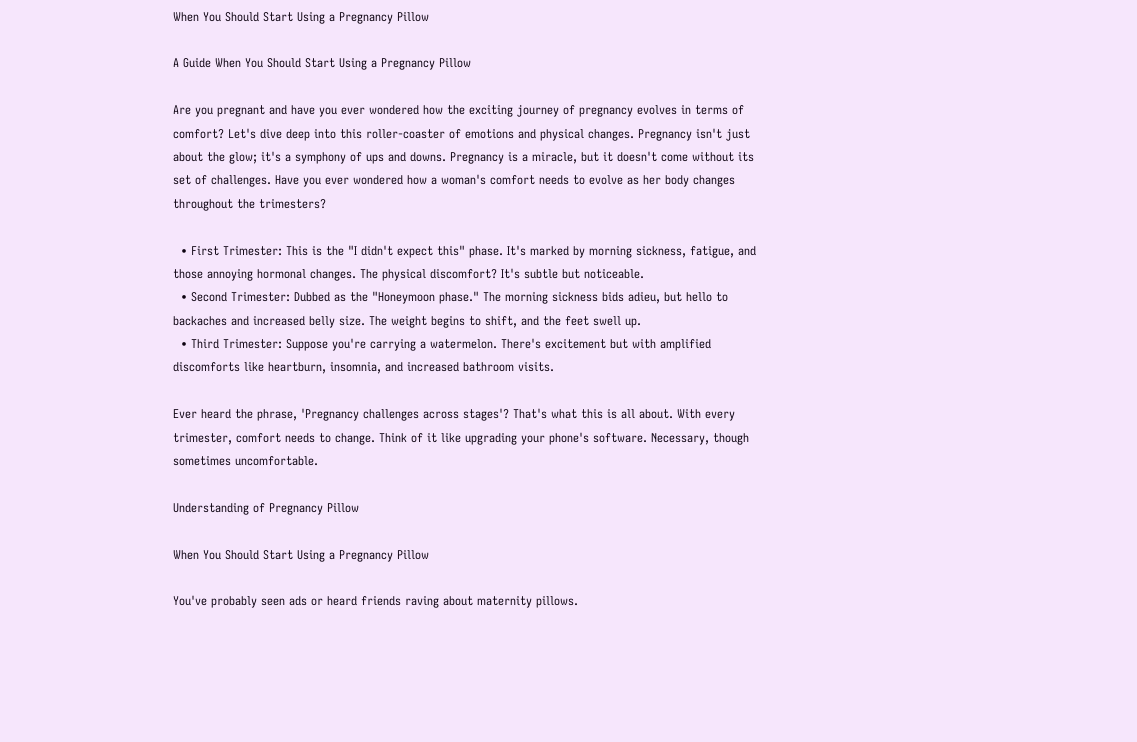When You Should Start Using a Pregnancy Pillow

A Guide When You Should Start Using a Pregnancy Pillow

Are you pregnant and have you ever wondered how the exciting journey of pregnancy evolves in terms of comfort? Let's dive deep into this roller-coaster of emotions and physical changes. Pregnancy isn't just about the glow; it's a symphony of ups and downs. Pregnancy is a miracle, but it doesn't come without its set of challenges. Have you ever wondered how a woman's comfort needs to evolve as her body changes throughout the trimesters?

  • First Trimester: This is the "I didn't expect this" phase. It's marked by morning sickness, fatigue, and those annoying hormonal changes. The physical discomfort? It's subtle but noticeable.
  • Second Trimester: Dubbed as the "Honeymoon phase." The morning sickness bids adieu, but hello to backaches and increased belly size. The weight begins to shift, and the feet swell up.
  • Third Trimester: Suppose you're carrying a watermelon. There's excitement but with amplified discomforts like heartburn, insomnia, and increased bathroom visits.

Ever heard the phrase, 'Pregnancy challenges across stages'? That's what this is all about. With every trimester, comfort needs to change. Think of it like upgrading your phone's software. Necessary, though sometimes uncomfortable.

Understanding of Pregnancy Pillow

When You Should Start Using a Pregnancy Pillow

You've probably seen ads or heard friends raving about maternity pillows.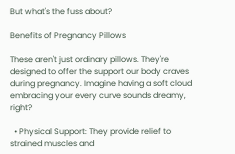But what's the fuss about?

Benefits of Pregnancy Pillows

These aren't just ordinary pillows. They're designed to offer the support our body craves during pregnancy. Imagine having a soft cloud embracing your every curve sounds dreamy, right?

  • Physical Support: They provide relief to strained muscles and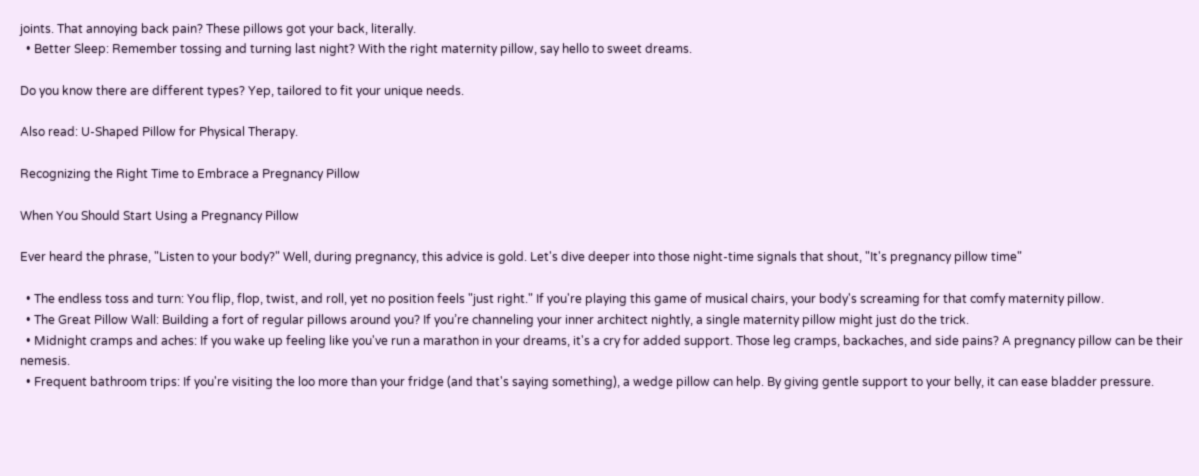joints. That annoying back pain? These pillows got your back, literally.
  • Better Sleep: Remember tossing and turning last night? With the right maternity pillow, say hello to sweet dreams.

Do you know there are different types? Yep, tailored to fit your unique needs.

Also read: U-Shaped Pillow for Physical Therapy.

Recognizing the Right Time to Embrace a Pregnancy Pillow

When You Should Start Using a Pregnancy Pillow

Ever heard the phrase, "Listen to your body?" Well, during pregnancy, this advice is gold. Let's dive deeper into those night-time signals that shout, "It's pregnancy pillow time"

  • The endless toss and turn: You flip, flop, twist, and roll, yet no position feels "just right." If you're playing this game of musical chairs, your body's screaming for that comfy maternity pillow.
  • The Great Pillow Wall: Building a fort of regular pillows around you? If you’re channeling your inner architect nightly, a single maternity pillow might just do the trick.
  • Midnight cramps and aches: If you wake up feeling like you've run a marathon in your dreams, it's a cry for added support. Those leg cramps, backaches, and side pains? A pregnancy pillow can be their nemesis.
  • Frequent bathroom trips: If you're visiting the loo more than your fridge (and that's saying something), a wedge pillow can help. By giving gentle support to your belly, it can ease bladder pressure.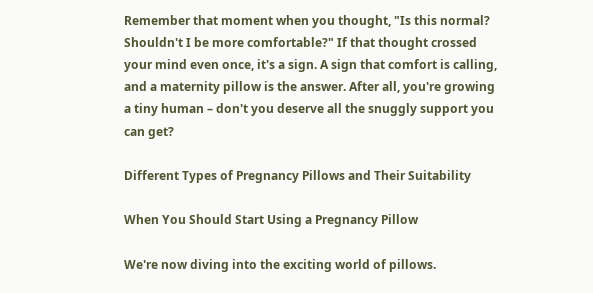Remember that moment when you thought, "Is this normal? Shouldn't I be more comfortable?" If that thought crossed your mind even once, it's a sign. A sign that comfort is calling, and a maternity pillow is the answer. After all, you're growing a tiny human – don't you deserve all the snuggly support you can get?

Different Types of Pregnancy Pillows and Their Suitability

When You Should Start Using a Pregnancy Pillow

We're now diving into the exciting world of pillows.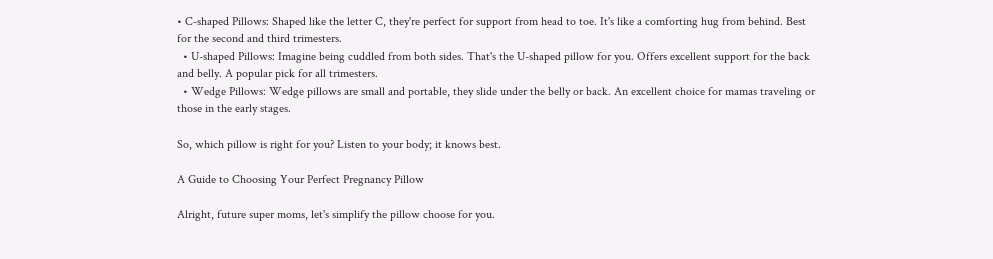• C-shaped Pillows: Shaped like the letter C, they're perfect for support from head to toe. It's like a comforting hug from behind. Best for the second and third trimesters.
  • U-shaped Pillows: Imagine being cuddled from both sides. That's the U-shaped pillow for you. Offers excellent support for the back and belly. A popular pick for all trimesters.
  • Wedge Pillows: Wedge pillows are small and portable, they slide under the belly or back. An excellent choice for mamas traveling or those in the early stages.

So, which pillow is right for you? Listen to your body; it knows best.

A Guide to Choosing Your Perfect Pregnancy Pillow

Alright, future super moms, let's simplify the pillow choose for you.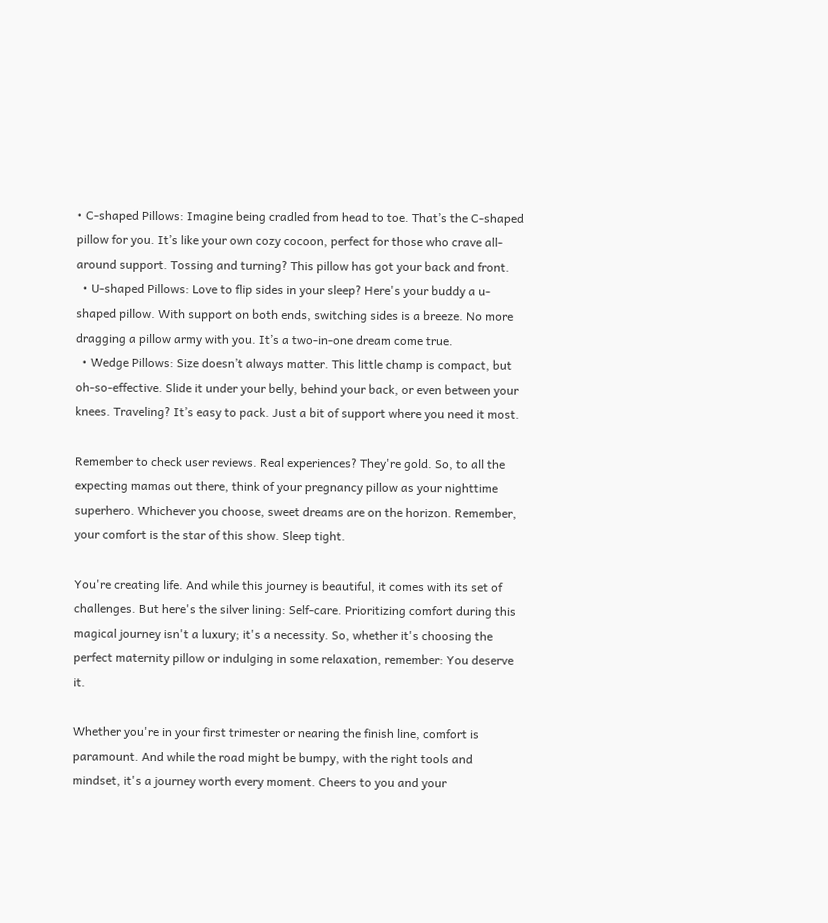• C-shaped Pillows: Imagine being cradled from head to toe. That’s the C-shaped pillow for you. It’s like your own cozy cocoon, perfect for those who crave all-around support. Tossing and turning? This pillow has got your back and front.
  • U-shaped Pillows: Love to flip sides in your sleep? Here's your buddy a u-shaped pillow. With support on both ends, switching sides is a breeze. No more dragging a pillow army with you. It’s a two-in-one dream come true.
  • Wedge Pillows: Size doesn’t always matter. This little champ is compact, but oh-so-effective. Slide it under your belly, behind your back, or even between your knees. Traveling? It’s easy to pack. Just a bit of support where you need it most.

Remember to check user reviews. Real experiences? They're gold. So, to all the expecting mamas out there, think of your pregnancy pillow as your nighttime superhero. Whichever you choose, sweet dreams are on the horizon. Remember, your comfort is the star of this show. Sleep tight.

You're creating life. And while this journey is beautiful, it comes with its set of challenges. But here's the silver lining: Self-care. Prioritizing comfort during this magical journey isn't a luxury; it's a necessity. So, whether it's choosing the perfect maternity pillow or indulging in some relaxation, remember: You deserve it.

Whether you're in your first trimester or nearing the finish line, comfort is paramount. And while the road might be bumpy, with the right tools and mindset, it's a journey worth every moment. Cheers to you and your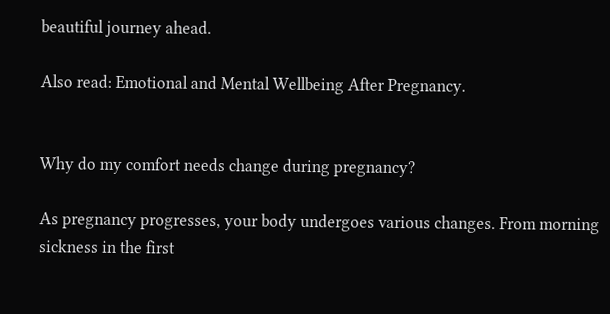beautiful journey ahead.

Also read: Emotional and Mental Wellbeing After Pregnancy.


Why do my comfort needs change during pregnancy?

As pregnancy progresses, your body undergoes various changes. From morning sickness in the first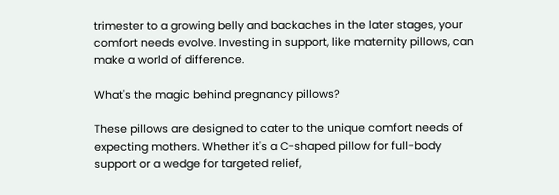trimester to a growing belly and backaches in the later stages, your comfort needs evolve. Investing in support, like maternity pillows, can make a world of difference.

What's the magic behind pregnancy pillows?

These pillows are designed to cater to the unique comfort needs of expecting mothers. Whether it's a C-shaped pillow for full-body support or a wedge for targeted relief,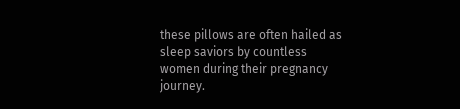these pillows are often hailed as sleep saviors by countless women during their pregnancy journey.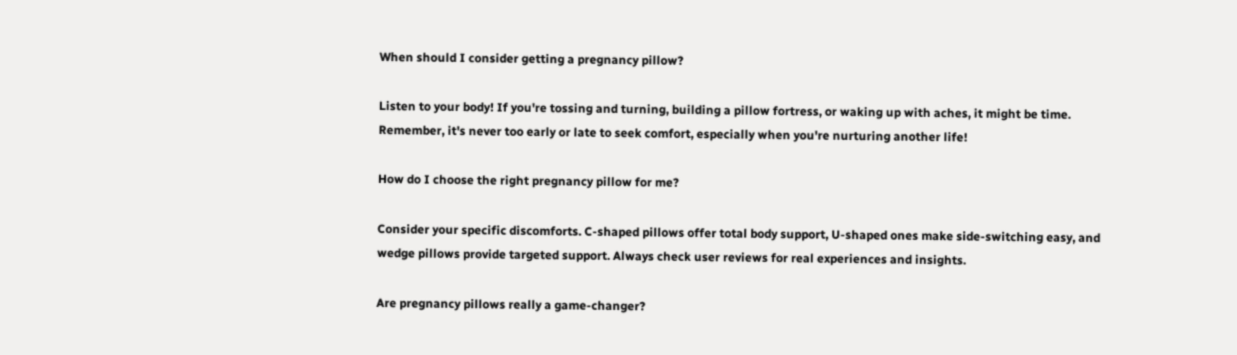When should I consider getting a pregnancy pillow?

Listen to your body! If you're tossing and turning, building a pillow fortress, or waking up with aches, it might be time. Remember, it's never too early or late to seek comfort, especially when you're nurturing another life!

How do I choose the right pregnancy pillow for me?

Consider your specific discomforts. C-shaped pillows offer total body support, U-shaped ones make side-switching easy, and wedge pillows provide targeted support. Always check user reviews for real experiences and insights.

Are pregnancy pillows really a game-changer?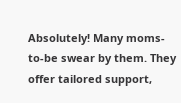Absolutely! Many moms-to-be swear by them. They offer tailored support,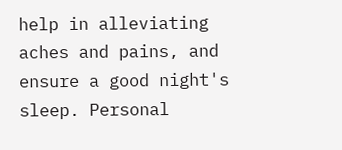help in alleviating aches and pains, and ensure a good night's sleep. Personal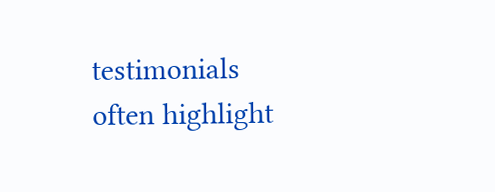testimonials often highlight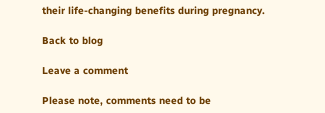their life-changing benefits during pregnancy.

Back to blog

Leave a comment

Please note, comments need to be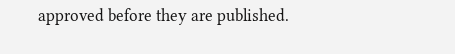approved before they are published.